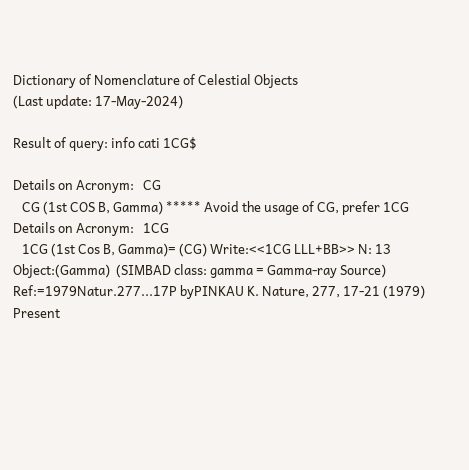Dictionary of Nomenclature of Celestial Objects
(Last update: 17-May-2024)

Result of query: info cati 1CG$

Details on Acronym:   CG
   CG (1st COS B, Gamma) ***** Avoid the usage of CG, prefer 1CG
Details on Acronym:   1CG
   1CG (1st Cos B, Gamma)= (CG) Write:<<1CG LLL+BB>> N: 13 Object:(Gamma)  (SIMBAD class: gamma = Gamma-ray Source) Ref:=1979Natur.277...17P byPINKAU K. Nature, 277, 17-21 (1979) Present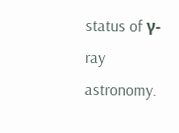status of γ-ray astronomy.